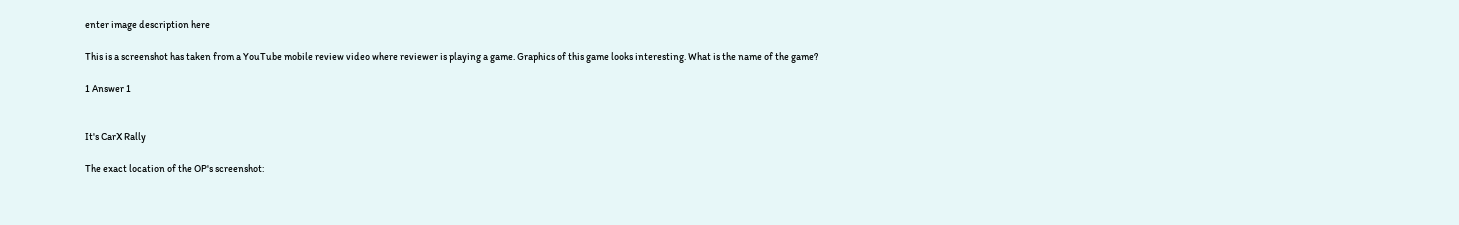enter image description here

This is a screenshot has taken from a YouTube mobile review video where reviewer is playing a game. Graphics of this game looks interesting. What is the name of the game?

1 Answer 1


It's CarX Rally

The exact location of the OP's screenshot: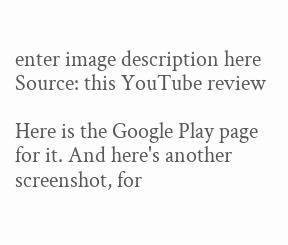enter image description here Source: this YouTube review

Here is the Google Play page for it. And here's another screenshot, for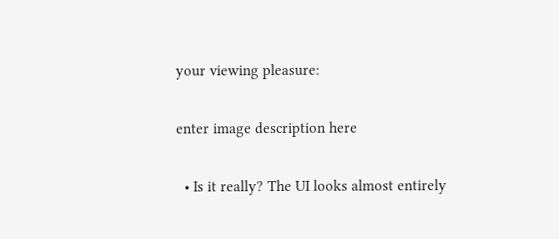your viewing pleasure:

enter image description here

  • Is it really? The UI looks almost entirely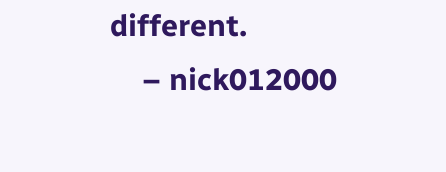different.
    – nick012000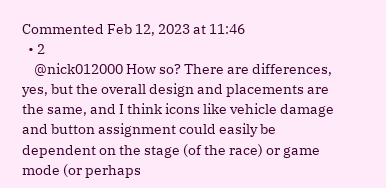Commented Feb 12, 2023 at 11:46
  • 2
    @nick012000 How so? There are differences, yes, but the overall design and placements are the same, and I think icons like vehicle damage and button assignment could easily be dependent on the stage (of the race) or game mode (or perhaps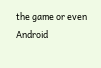the game or even Android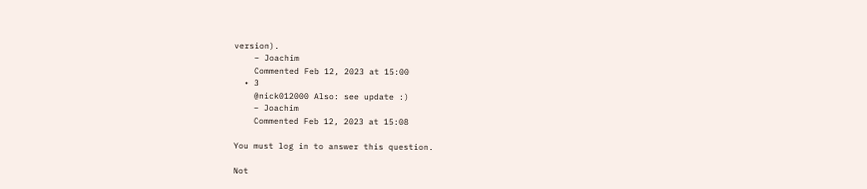version).
    – Joachim
    Commented Feb 12, 2023 at 15:00
  • 3
    @nick012000 Also: see update :)
    – Joachim
    Commented Feb 12, 2023 at 15:08

You must log in to answer this question.

Not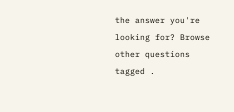the answer you're looking for? Browse other questions tagged .